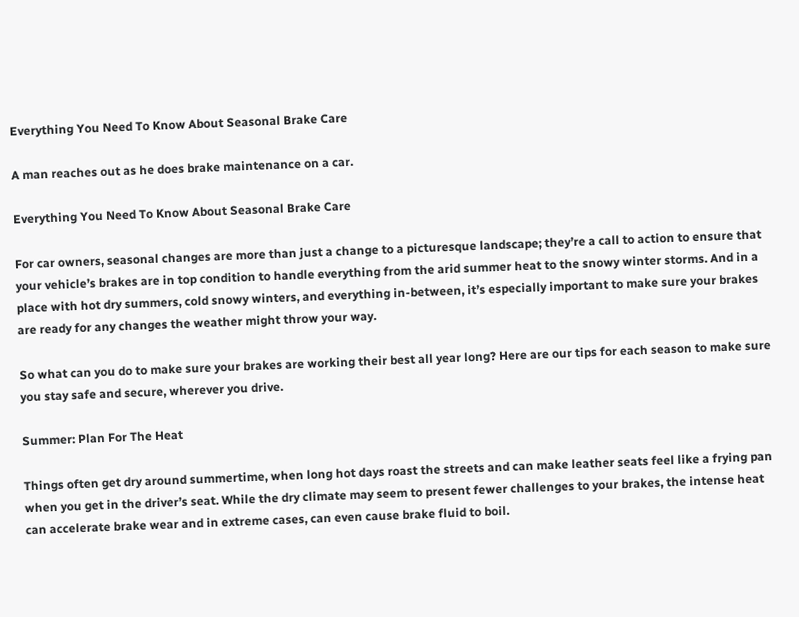Everything You Need To Know About Seasonal Brake Care

A man reaches out as he does brake maintenance on a car.

Everything You Need To Know About Seasonal Brake Care

For car owners, seasonal changes are more than just a change to a picturesque landscape; they’re a call to action to ensure that your vehicle’s brakes are in top condition to handle everything from the arid summer heat to the snowy winter storms. And in a place with hot dry summers, cold snowy winters, and everything in-between, it’s especially important to make sure your brakes are ready for any changes the weather might throw your way.

So what can you do to make sure your brakes are working their best all year long? Here are our tips for each season to make sure you stay safe and secure, wherever you drive.

Summer: Plan For The Heat

Things often get dry around summertime, when long hot days roast the streets and can make leather seats feel like a frying pan when you get in the driver’s seat. While the dry climate may seem to present fewer challenges to your brakes, the intense heat can accelerate brake wear and in extreme cases, can even cause brake fluid to boil.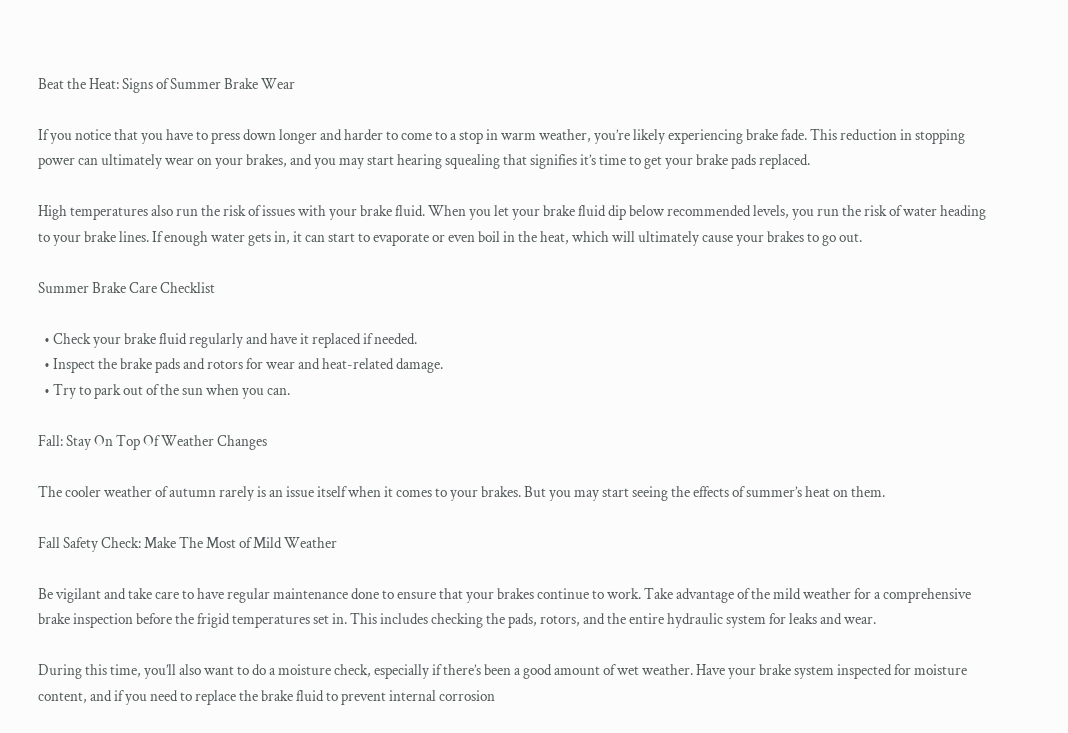Beat the Heat: Signs of Summer Brake Wear

If you notice that you have to press down longer and harder to come to a stop in warm weather, you’re likely experiencing brake fade. This reduction in stopping power can ultimately wear on your brakes, and you may start hearing squealing that signifies it’s time to get your brake pads replaced.

High temperatures also run the risk of issues with your brake fluid. When you let your brake fluid dip below recommended levels, you run the risk of water heading to your brake lines. If enough water gets in, it can start to evaporate or even boil in the heat, which will ultimately cause your brakes to go out.

Summer Brake Care Checklist

  • Check your brake fluid regularly and have it replaced if needed.
  • Inspect the brake pads and rotors for wear and heat-related damage.
  • Try to park out of the sun when you can.

Fall: Stay On Top Of Weather Changes

The cooler weather of autumn rarely is an issue itself when it comes to your brakes. But you may start seeing the effects of summer’s heat on them.

Fall Safety Check: Make The Most of Mild Weather

Be vigilant and take care to have regular maintenance done to ensure that your brakes continue to work. Take advantage of the mild weather for a comprehensive brake inspection before the frigid temperatures set in. This includes checking the pads, rotors, and the entire hydraulic system for leaks and wear.

During this time, you’ll also want to do a moisture check, especially if there’s been a good amount of wet weather. Have your brake system inspected for moisture content, and if you need to replace the brake fluid to prevent internal corrosion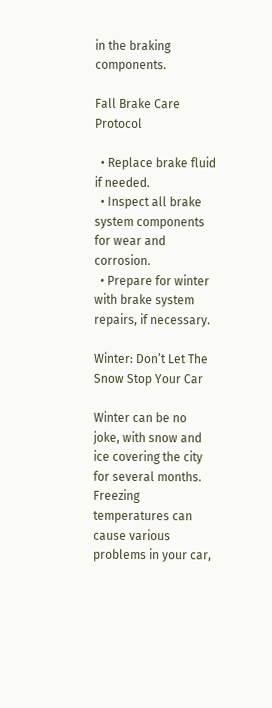in the braking components.

Fall Brake Care Protocol

  • Replace brake fluid if needed.
  • Inspect all brake system components for wear and corrosion.
  • Prepare for winter with brake system repairs, if necessary.

Winter: Don’t Let The Snow Stop Your Car

Winter can be no joke, with snow and ice covering the city for several months. Freezing temperatures can cause various problems in your car,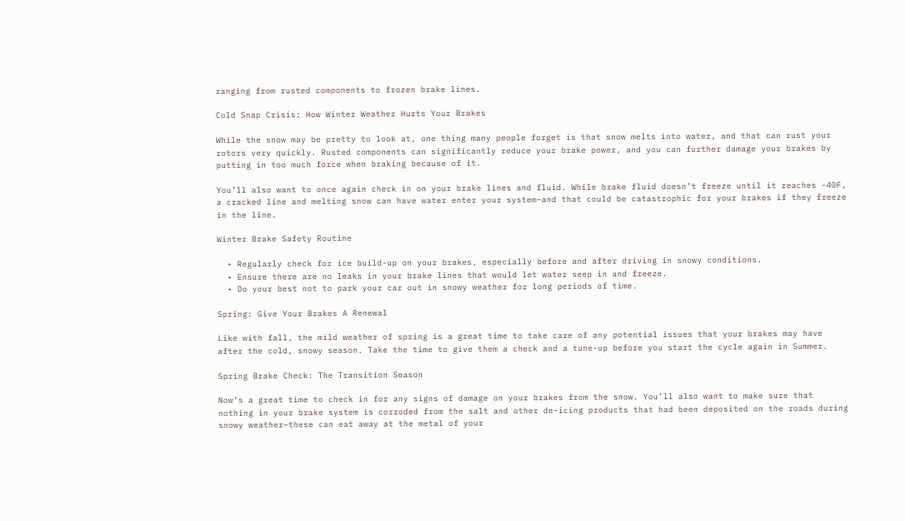ranging from rusted components to frozen brake lines.

Cold Snap Crisis: How Winter Weather Hurts Your Brakes

While the snow may be pretty to look at, one thing many people forget is that snow melts into water, and that can rust your rotors very quickly. Rusted components can significantly reduce your brake power, and you can further damage your brakes by putting in too much force when braking because of it.

You’ll also want to once again check in on your brake lines and fluid. While brake fluid doesn’t freeze until it reaches -40F, a cracked line and melting snow can have water enter your system–and that could be catastrophic for your brakes if they freeze in the line.

Winter Brake Safety Routine

  • Regularly check for ice build-up on your brakes, especially before and after driving in snowy conditions.
  • Ensure there are no leaks in your brake lines that would let water seep in and freeze.
  • Do your best not to park your car out in snowy weather for long periods of time.

Spring: Give Your Brakes A Renewal

Like with fall, the mild weather of spring is a great time to take care of any potential issues that your brakes may have after the cold, snowy season. Take the time to give them a check and a tune-up before you start the cycle again in Summer.

Spring Brake Check: The Transition Season

Now’s a great time to check in for any signs of damage on your brakes from the snow. You’ll also want to make sure that nothing in your brake system is corroded from the salt and other de-icing products that had been deposited on the roads during snowy weather–these can eat away at the metal of your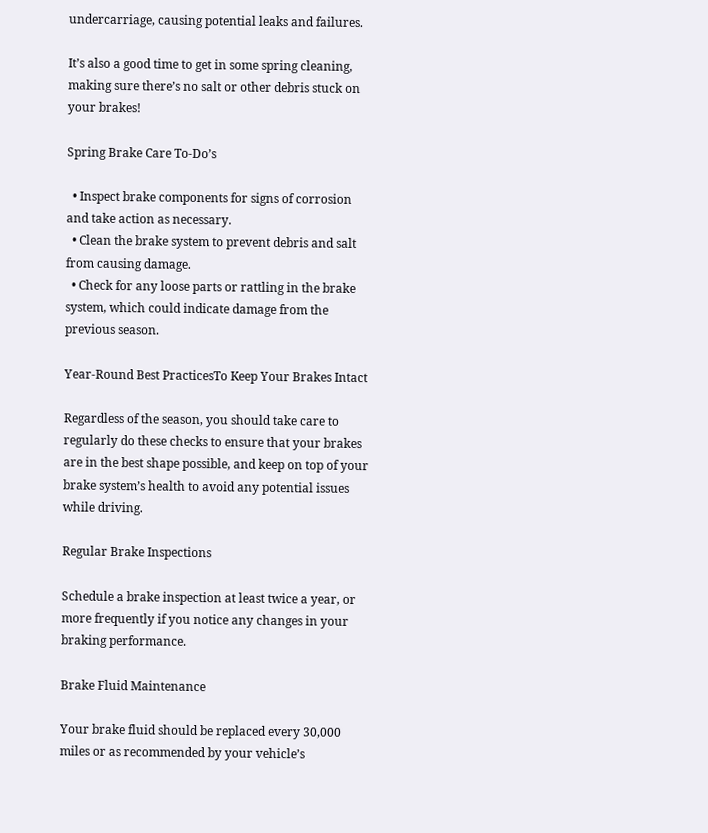undercarriage, causing potential leaks and failures.

It’s also a good time to get in some spring cleaning, making sure there’s no salt or other debris stuck on your brakes!

Spring Brake Care To-Do’s

  • Inspect brake components for signs of corrosion and take action as necessary.
  • Clean the brake system to prevent debris and salt from causing damage.
  • Check for any loose parts or rattling in the brake system, which could indicate damage from the previous season.

Year-Round Best PracticesTo Keep Your Brakes Intact

Regardless of the season, you should take care to regularly do these checks to ensure that your brakes are in the best shape possible, and keep on top of your brake system’s health to avoid any potential issues while driving.

Regular Brake Inspections

Schedule a brake inspection at least twice a year, or more frequently if you notice any changes in your braking performance.

Brake Fluid Maintenance

Your brake fluid should be replaced every 30,000 miles or as recommended by your vehicle’s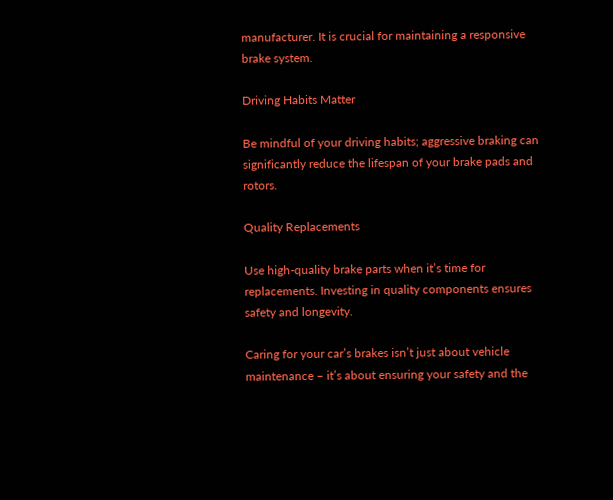manufacturer. It is crucial for maintaining a responsive brake system.

Driving Habits Matter

Be mindful of your driving habits; aggressive braking can significantly reduce the lifespan of your brake pads and rotors.

Quality Replacements

Use high-quality brake parts when it’s time for replacements. Investing in quality components ensures safety and longevity.

Caring for your car’s brakes isn’t just about vehicle maintenance – it’s about ensuring your safety and the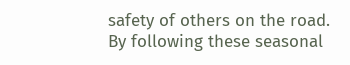safety of others on the road. By following these seasonal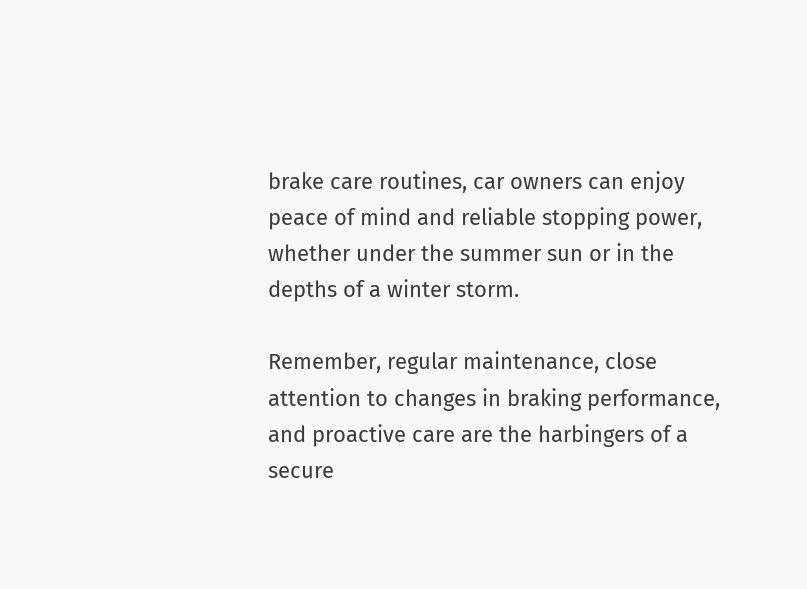brake care routines, car owners can enjoy peace of mind and reliable stopping power, whether under the summer sun or in the depths of a winter storm.

Remember, regular maintenance, close attention to changes in braking performance, and proactive care are the harbingers of a secure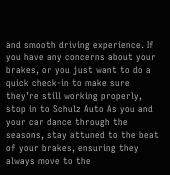and smooth driving experience. If you have any concerns about your brakes, or you just want to do a quick check-in to make sure they’re still working properly, stop in to Schulz Auto As you and your car dance through the seasons, stay attuned to the beat of your brakes, ensuring they always move to the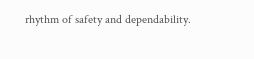rhythm of safety and dependability.